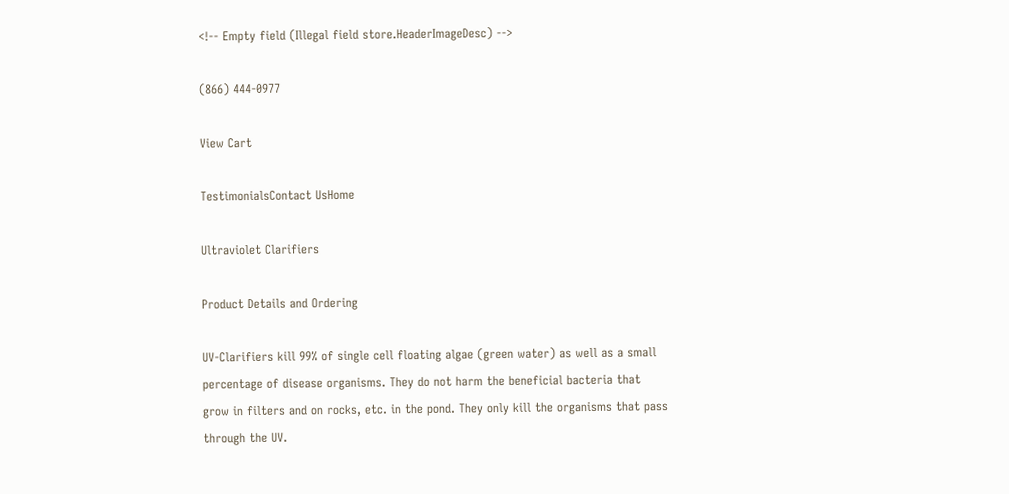<!-- Empty field (Illegal field store.HeaderImageDesc) -->

(866) 444-0977

View Cart

TestimonialsContact UsHome

Ultraviolet Clarifiers

Product Details and Ordering

UV-Clarifiers kill 99% of single cell floating algae (green water) as well as a small percentage of disease organisms. They do not harm the beneficial bacteria that grow in filters and on rocks, etc. in the pond. They only kill the organisms that pass through the UV.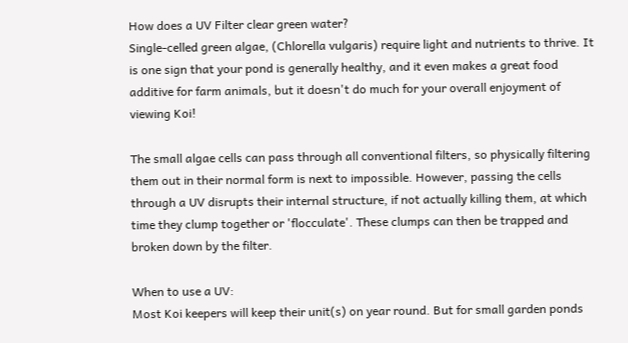How does a UV Filter clear green water?
Single-celled green algae, (Chlorella vulgaris) require light and nutrients to thrive. It is one sign that your pond is generally healthy, and it even makes a great food additive for farm animals, but it doesn't do much for your overall enjoyment of viewing Koi!

The small algae cells can pass through all conventional filters, so physically filtering them out in their normal form is next to impossible. However, passing the cells through a UV disrupts their internal structure, if not actually killing them, at which time they clump together or 'flocculate'. These clumps can then be trapped and broken down by the filter.

When to use a UV:
Most Koi keepers will keep their unit(s) on year round. But for small garden ponds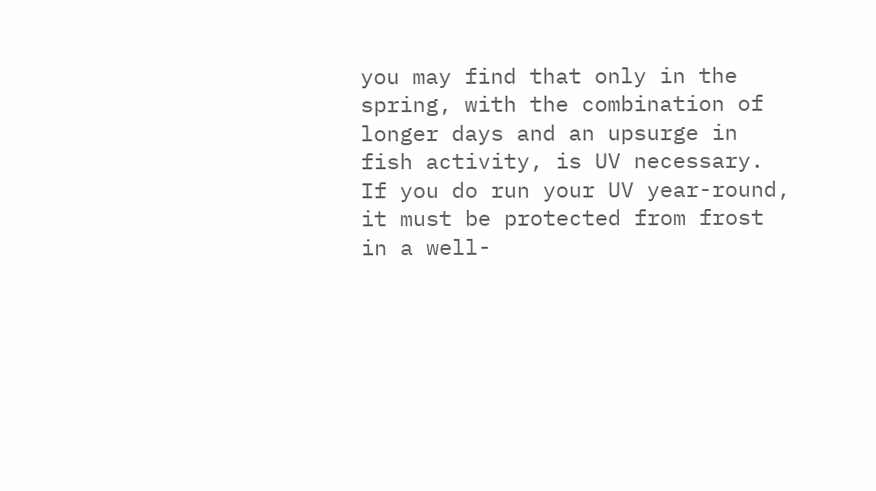you may find that only in the spring, with the combination of longer days and an upsurge in fish activity, is UV necessary. If you do run your UV year-round, it must be protected from frost in a well-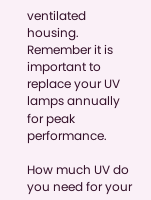ventilated housing. Remember it is important to replace your UV lamps annually for peak performance.

How much UV do you need for your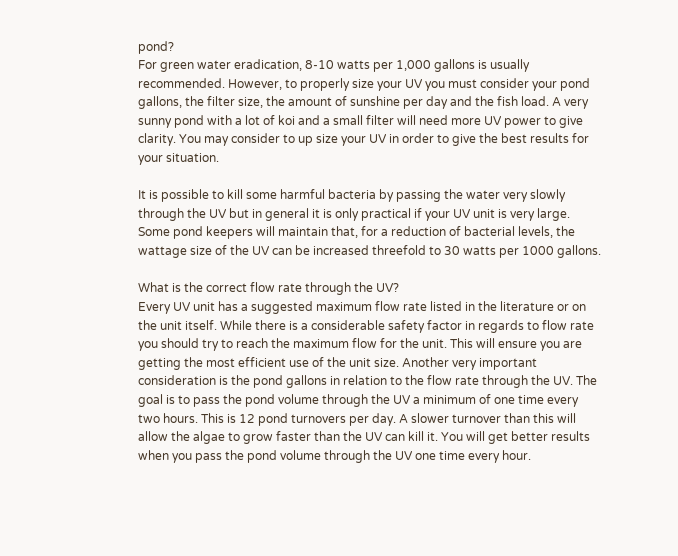pond?
For green water eradication, 8-10 watts per 1,000 gallons is usually recommended. However, to properly size your UV you must consider your pond gallons, the filter size, the amount of sunshine per day and the fish load. A very sunny pond with a lot of koi and a small filter will need more UV power to give clarity. You may consider to up size your UV in order to give the best results for your situation.

It is possible to kill some harmful bacteria by passing the water very slowly through the UV but in general it is only practical if your UV unit is very large. Some pond keepers will maintain that, for a reduction of bacterial levels, the wattage size of the UV can be increased threefold to 30 watts per 1000 gallons.

What is the correct flow rate through the UV?
Every UV unit has a suggested maximum flow rate listed in the literature or on the unit itself. While there is a considerable safety factor in regards to flow rate you should try to reach the maximum flow for the unit. This will ensure you are getting the most efficient use of the unit size. Another very important consideration is the pond gallons in relation to the flow rate through the UV. The goal is to pass the pond volume through the UV a minimum of one time every two hours. This is 12 pond turnovers per day. A slower turnover than this will allow the algae to grow faster than the UV can kill it. You will get better results when you pass the pond volume through the UV one time every hour.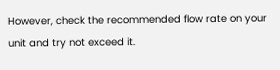However, check the recommended flow rate on your unit and try not exceed it.